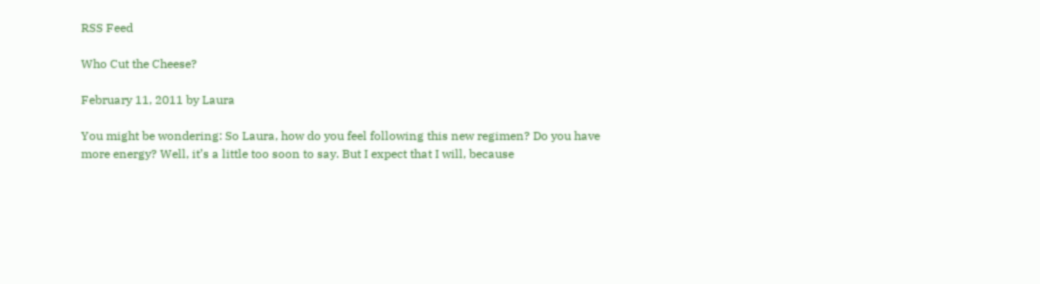RSS Feed

Who Cut the Cheese?

February 11, 2011 by Laura

You might be wondering: So Laura, how do you feel following this new regimen? Do you have more energy? Well, it’s a little too soon to say. But I expect that I will, because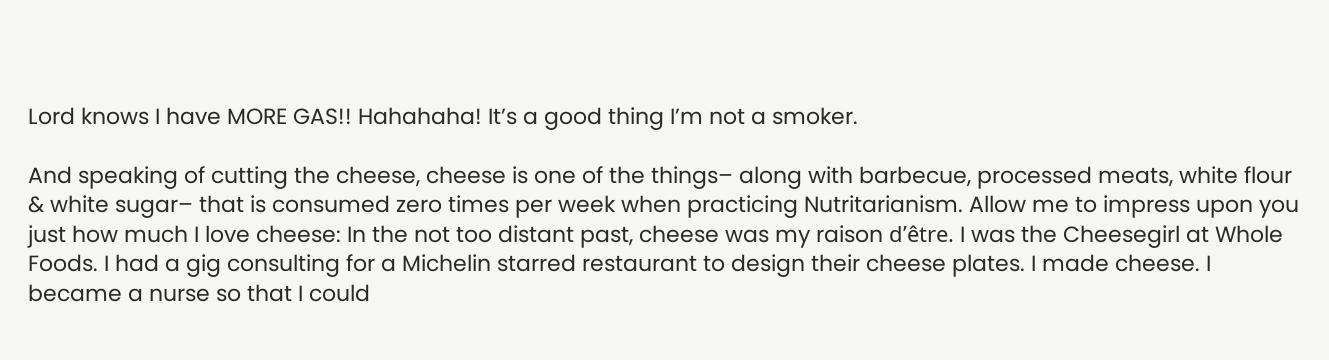Lord knows I have MORE GAS!! Hahahaha! It’s a good thing I’m not a smoker.

And speaking of cutting the cheese, cheese is one of the things– along with barbecue, processed meats, white flour & white sugar– that is consumed zero times per week when practicing Nutritarianism. Allow me to impress upon you just how much I love cheese: In the not too distant past, cheese was my raison d’être. I was the Cheesegirl at Whole Foods. I had a gig consulting for a Michelin starred restaurant to design their cheese plates. I made cheese. I became a nurse so that I could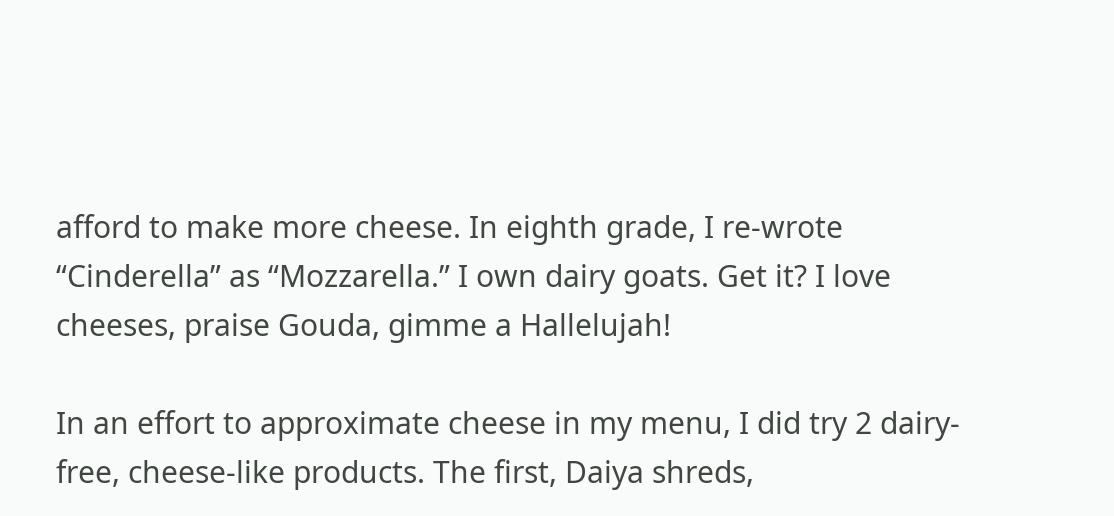afford to make more cheese. In eighth grade, I re-wrote “Cinderella” as “Mozzarella.” I own dairy goats. Get it? I love cheeses, praise Gouda, gimme a Hallelujah!

In an effort to approximate cheese in my menu, I did try 2 dairy-free, cheese-like products. The first, Daiya shreds,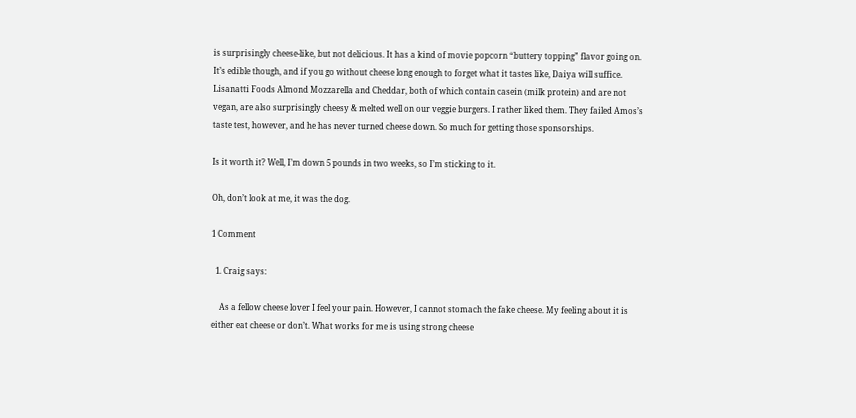is surprisingly cheese-like, but not delicious. It has a kind of movie popcorn “buttery topping” flavor going on. It’s edible though, and if you go without cheese long enough to forget what it tastes like, Daiya will suffice. Lisanatti Foods Almond Mozzarella and Cheddar, both of which contain casein (milk protein) and are not vegan, are also surprisingly cheesy & melted well on our veggie burgers. I rather liked them. They failed Amos’s taste test, however, and he has never turned cheese down. So much for getting those sponsorships.

Is it worth it? Well, I’m down 5 pounds in two weeks, so I’m sticking to it.

Oh, don’t look at me, it was the dog.

1 Comment

  1. Craig says:

    As a fellow cheese lover I feel your pain. However, I cannot stomach the fake cheese. My feeling about it is either eat cheese or don’t. What works for me is using strong cheese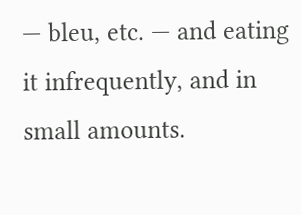— bleu, etc. — and eating it infrequently, and in small amounts.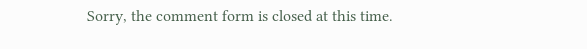Sorry, the comment form is closed at this time.